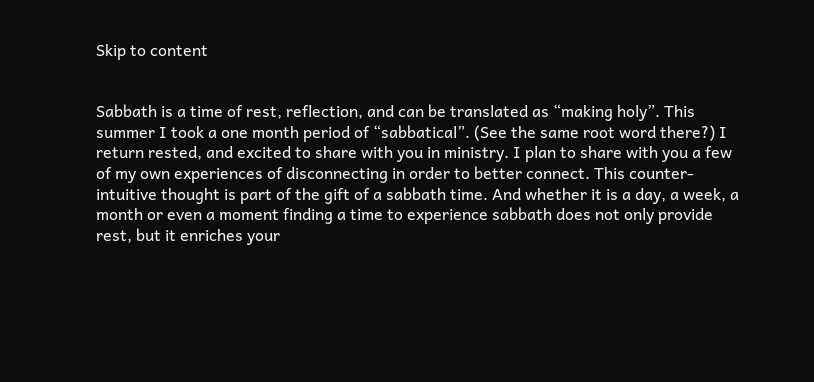Skip to content


Sabbath is a time of rest, reflection, and can be translated as “making holy”. This summer I took a one month period of “sabbatical”. (See the same root word there?) I return rested, and excited to share with you in ministry. I plan to share with you a few of my own experiences of disconnecting in order to better connect. This counter-intuitive thought is part of the gift of a sabbath time. And whether it is a day, a week, a month or even a moment finding a time to experience sabbath does not only provide rest, but it enriches your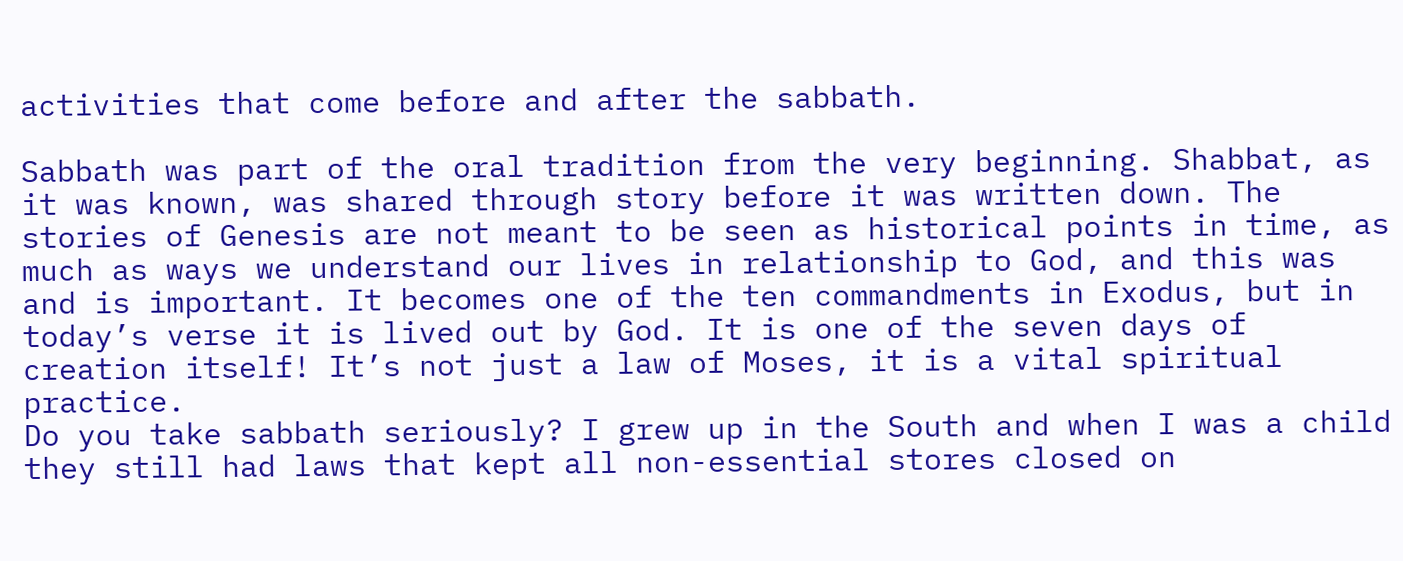activities that come before and after the sabbath.

Sabbath was part of the oral tradition from the very beginning. Shabbat, as it was known, was shared through story before it was written down. The stories of Genesis are not meant to be seen as historical points in time, as much as ways we understand our lives in relationship to God, and this was and is important. It becomes one of the ten commandments in Exodus, but in today’s verse it is lived out by God. It is one of the seven days of creation itself! It’s not just a law of Moses, it is a vital spiritual practice.
Do you take sabbath seriously? I grew up in the South and when I was a child they still had laws that kept all non-essential stores closed on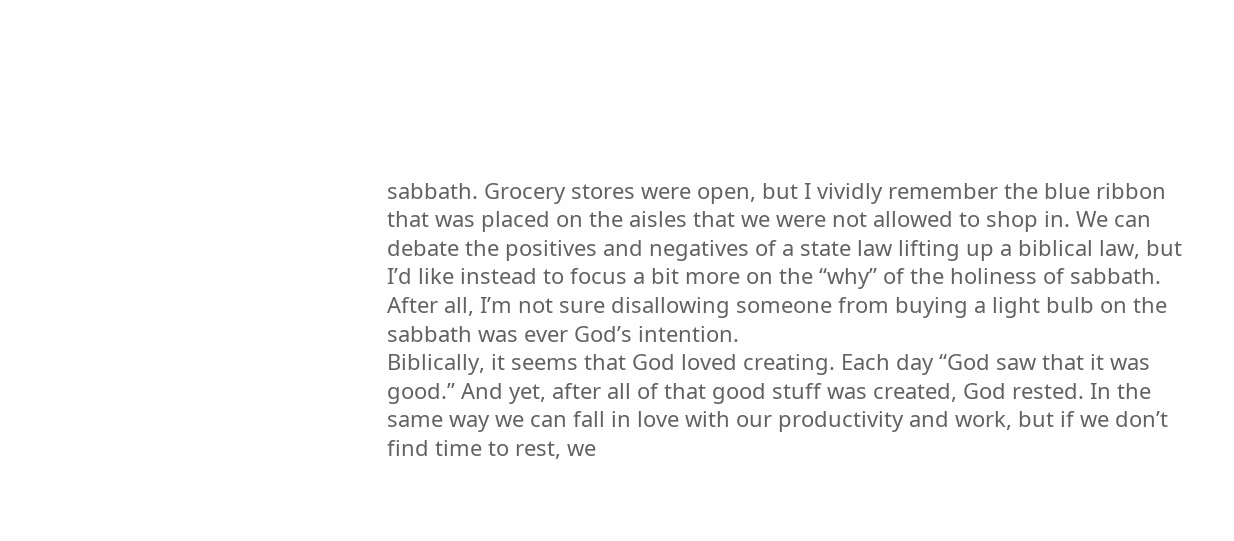sabbath. Grocery stores were open, but I vividly remember the blue ribbon that was placed on the aisles that we were not allowed to shop in. We can debate the positives and negatives of a state law lifting up a biblical law, but I’d like instead to focus a bit more on the “why” of the holiness of sabbath. After all, I’m not sure disallowing someone from buying a light bulb on the sabbath was ever God’s intention.
Biblically, it seems that God loved creating. Each day “God saw that it was good.” And yet, after all of that good stuff was created, God rested. In the same way we can fall in love with our productivity and work, but if we don’t find time to rest, we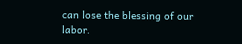can lose the blessing of our labor.